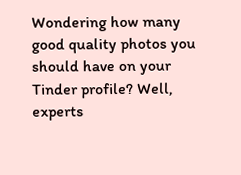Wondering how many good quality photos you should have on your Tinder profile? Well, experts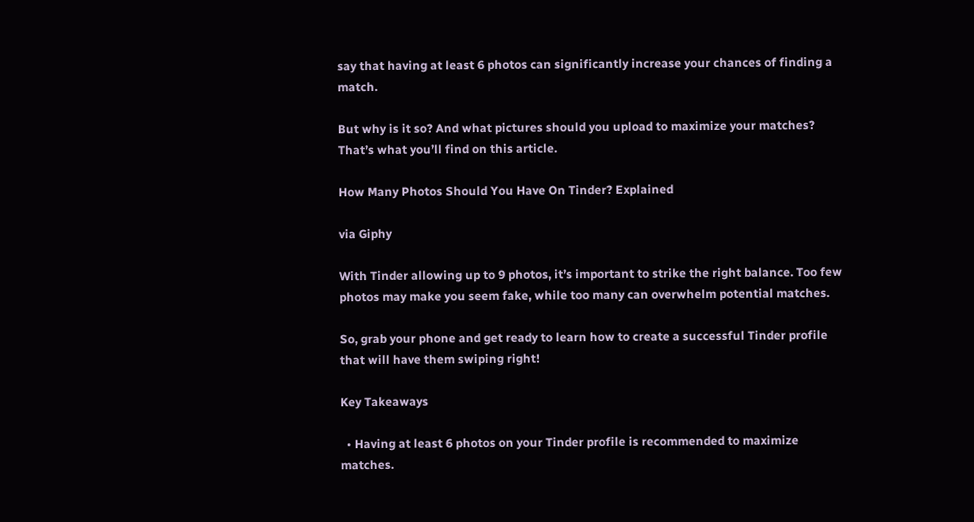say that having at least 6 photos can significantly increase your chances of finding a match.

But why is it so? And what pictures should you upload to maximize your matches? That’s what you’ll find on this article.

How Many Photos Should You Have On Tinder? Explained

via Giphy

With Tinder allowing up to 9 photos, it’s important to strike the right balance. Too few photos may make you seem fake, while too many can overwhelm potential matches.

So, grab your phone and get ready to learn how to create a successful Tinder profile that will have them swiping right!

Key Takeaways

  • Having at least 6 photos on your Tinder profile is recommended to maximize matches.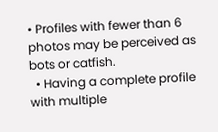• Profiles with fewer than 6 photos may be perceived as bots or catfish.
  • Having a complete profile with multiple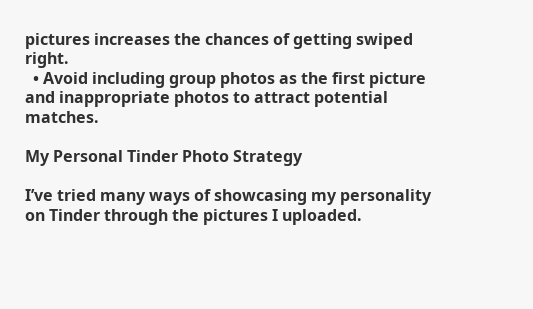pictures increases the chances of getting swiped right.
  • Avoid including group photos as the first picture and inappropriate photos to attract potential matches.

My Personal Tinder Photo Strategy

I’ve tried many ways of showcasing my personality on Tinder through the pictures I uploaded.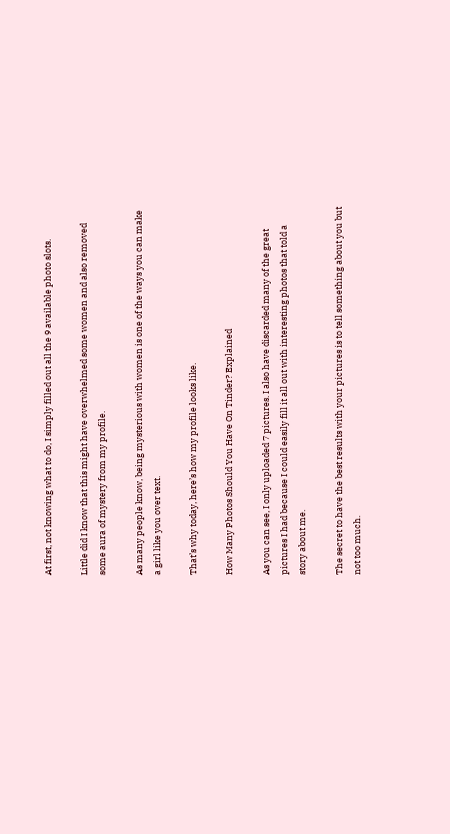At first, not knowing what to do, I simply filled out all the 9 available photo slots.

Little did I know that this might have overwhelmed some women and also removed some aura of mystery from my profile.

As many people know, being mysterious with women is one of the ways you can make a girl like you over text.

That’s why today, here’s how my profile looks like.

How Many Photos Should You Have On Tinder? Explained

As you can see, I only uploaded 7 pictures. I also have discarded many of the great pictures I had because I could easily fill it all out with interesting photos that told a story about me.

The secret to have the best results with your pictures is to tell something about you but not too much.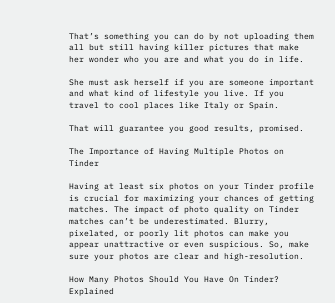That’s something you can do by not uploading them all but still having killer pictures that make her wonder who you are and what you do in life.

She must ask herself if you are someone important and what kind of lifestyle you live. If you travel to cool places like Italy or Spain.

That will guarantee you good results, promised.

The Importance of Having Multiple Photos on Tinder

Having at least six photos on your Tinder profile is crucial for maximizing your chances of getting matches. The impact of photo quality on Tinder matches can’t be underestimated. Blurry, pixelated, or poorly lit photos can make you appear unattractive or even suspicious. So, make sure your photos are clear and high-resolution.

How Many Photos Should You Have On Tinder? Explained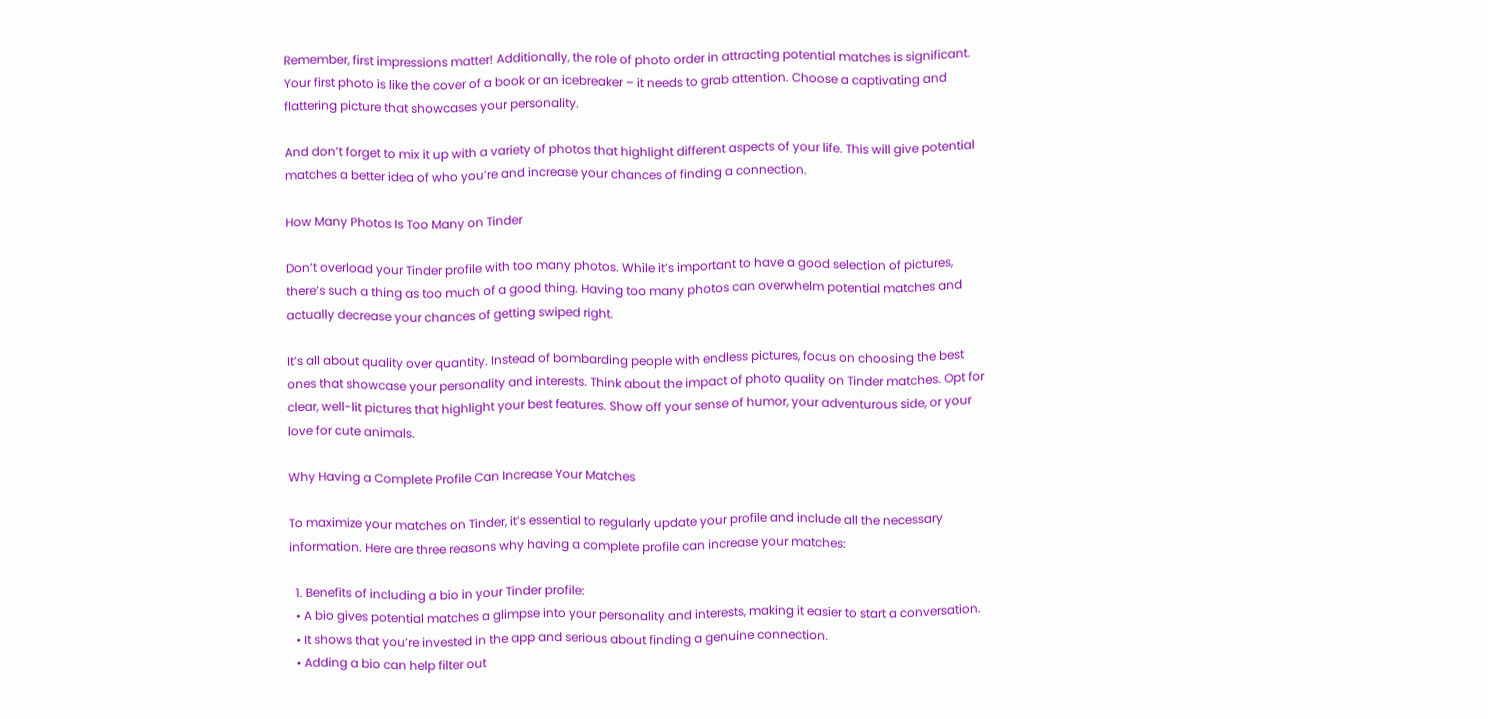Remember, first impressions matter! Additionally, the role of photo order in attracting potential matches is significant. Your first photo is like the cover of a book or an icebreaker – it needs to grab attention. Choose a captivating and flattering picture that showcases your personality.

And don’t forget to mix it up with a variety of photos that highlight different aspects of your life. This will give potential matches a better idea of who you’re and increase your chances of finding a connection.

How Many Photos Is Too Many on Tinder

Don’t overload your Tinder profile with too many photos. While it’s important to have a good selection of pictures, there’s such a thing as too much of a good thing. Having too many photos can overwhelm potential matches and actually decrease your chances of getting swiped right.

It’s all about quality over quantity. Instead of bombarding people with endless pictures, focus on choosing the best ones that showcase your personality and interests. Think about the impact of photo quality on Tinder matches. Opt for clear, well-lit pictures that highlight your best features. Show off your sense of humor, your adventurous side, or your love for cute animals.

Why Having a Complete Profile Can Increase Your Matches

To maximize your matches on Tinder, it’s essential to regularly update your profile and include all the necessary information. Here are three reasons why having a complete profile can increase your matches:

  1. Benefits of including a bio in your Tinder profile:
  • A bio gives potential matches a glimpse into your personality and interests, making it easier to start a conversation.
  • It shows that you’re invested in the app and serious about finding a genuine connection.
  • Adding a bio can help filter out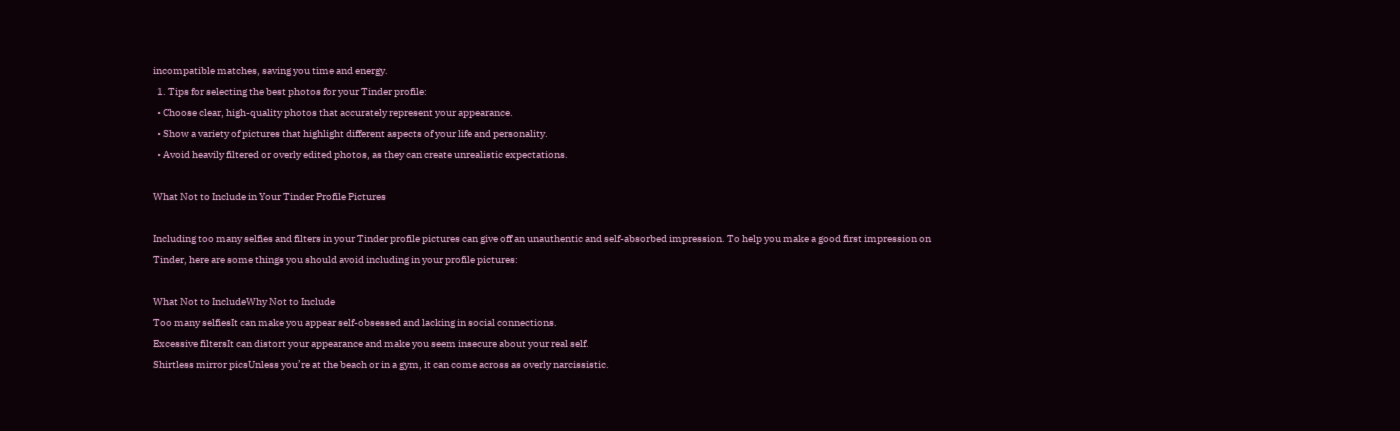incompatible matches, saving you time and energy.
  1. Tips for selecting the best photos for your Tinder profile:
  • Choose clear, high-quality photos that accurately represent your appearance.
  • Show a variety of pictures that highlight different aspects of your life and personality.
  • Avoid heavily filtered or overly edited photos, as they can create unrealistic expectations.

What Not to Include in Your Tinder Profile Pictures

Including too many selfies and filters in your Tinder profile pictures can give off an unauthentic and self-absorbed impression. To help you make a good first impression on Tinder, here are some things you should avoid including in your profile pictures:

What Not to IncludeWhy Not to Include
Too many selfiesIt can make you appear self-obsessed and lacking in social connections.
Excessive filtersIt can distort your appearance and make you seem insecure about your real self.
Shirtless mirror picsUnless you’re at the beach or in a gym, it can come across as overly narcissistic.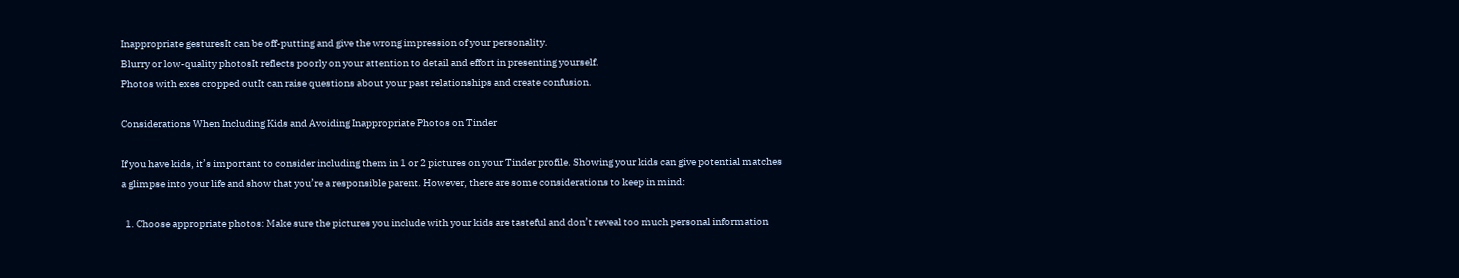Inappropriate gesturesIt can be off-putting and give the wrong impression of your personality.
Blurry or low-quality photosIt reflects poorly on your attention to detail and effort in presenting yourself.
Photos with exes cropped outIt can raise questions about your past relationships and create confusion.

Considerations When Including Kids and Avoiding Inappropriate Photos on Tinder

If you have kids, it’s important to consider including them in 1 or 2 pictures on your Tinder profile. Showing your kids can give potential matches a glimpse into your life and show that you’re a responsible parent. However, there are some considerations to keep in mind:

  1. Choose appropriate photos: Make sure the pictures you include with your kids are tasteful and don’t reveal too much personal information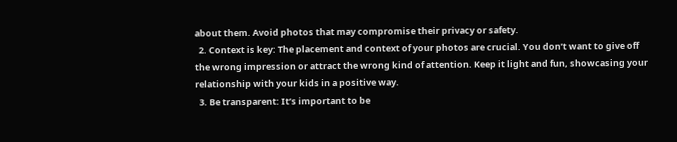about them. Avoid photos that may compromise their privacy or safety.
  2. Context is key: The placement and context of your photos are crucial. You don’t want to give off the wrong impression or attract the wrong kind of attention. Keep it light and fun, showcasing your relationship with your kids in a positive way.
  3. Be transparent: It’s important to be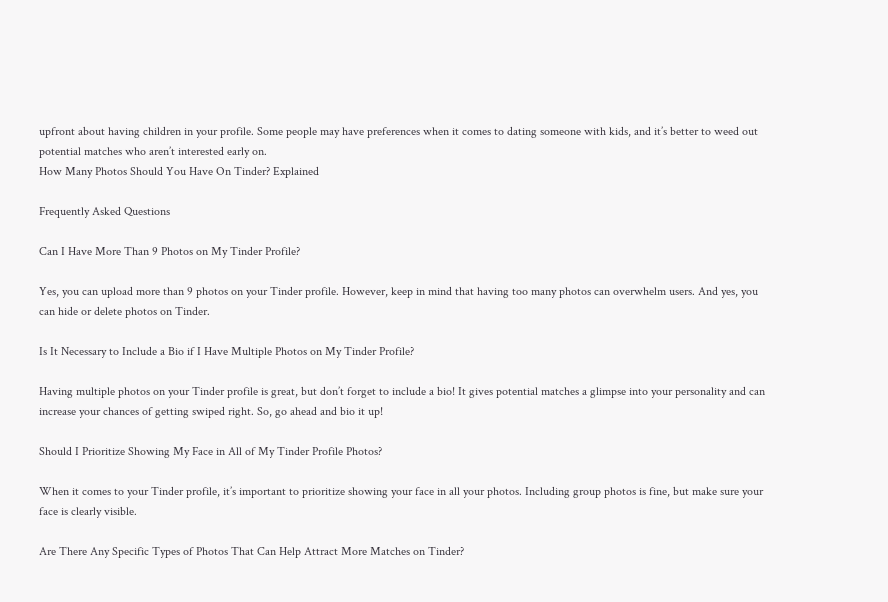upfront about having children in your profile. Some people may have preferences when it comes to dating someone with kids, and it’s better to weed out potential matches who aren’t interested early on.
How Many Photos Should You Have On Tinder? Explained

Frequently Asked Questions

Can I Have More Than 9 Photos on My Tinder Profile?

Yes, you can upload more than 9 photos on your Tinder profile. However, keep in mind that having too many photos can overwhelm users. And yes, you can hide or delete photos on Tinder.

Is It Necessary to Include a Bio if I Have Multiple Photos on My Tinder Profile?

Having multiple photos on your Tinder profile is great, but don’t forget to include a bio! It gives potential matches a glimpse into your personality and can increase your chances of getting swiped right. So, go ahead and bio it up!

Should I Prioritize Showing My Face in All of My Tinder Profile Photos?

When it comes to your Tinder profile, it’s important to prioritize showing your face in all your photos. Including group photos is fine, but make sure your face is clearly visible.

Are There Any Specific Types of Photos That Can Help Attract More Matches on Tinder?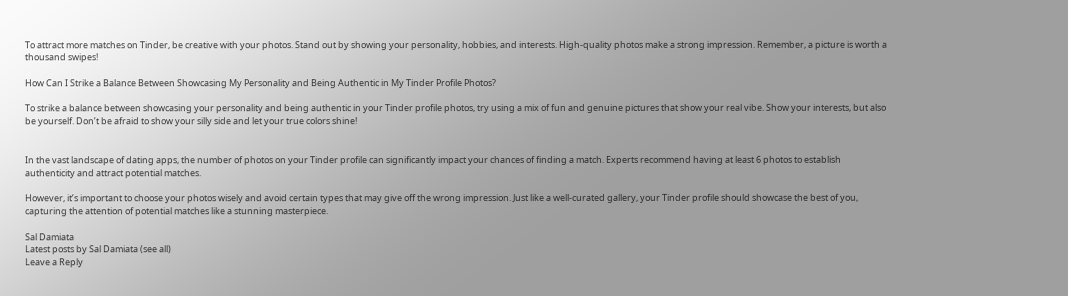To attract more matches on Tinder, be creative with your photos. Stand out by showing your personality, hobbies, and interests. High-quality photos make a strong impression. Remember, a picture is worth a thousand swipes!

How Can I Strike a Balance Between Showcasing My Personality and Being Authentic in My Tinder Profile Photos?

To strike a balance between showcasing your personality and being authentic in your Tinder profile photos, try using a mix of fun and genuine pictures that show your real vibe. Show your interests, but also be yourself. Don’t be afraid to show your silly side and let your true colors shine!


In the vast landscape of dating apps, the number of photos on your Tinder profile can significantly impact your chances of finding a match. Experts recommend having at least 6 photos to establish authenticity and attract potential matches.

However, it’s important to choose your photos wisely and avoid certain types that may give off the wrong impression. Just like a well-curated gallery, your Tinder profile should showcase the best of you, capturing the attention of potential matches like a stunning masterpiece.

Sal Damiata
Latest posts by Sal Damiata (see all)
Leave a Reply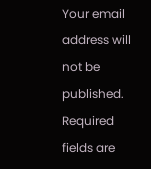Your email address will not be published. Required fields are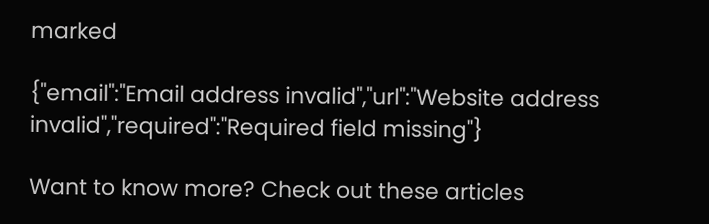marked

{"email":"Email address invalid","url":"Website address invalid","required":"Required field missing"}

Want to know more? Check out these articles